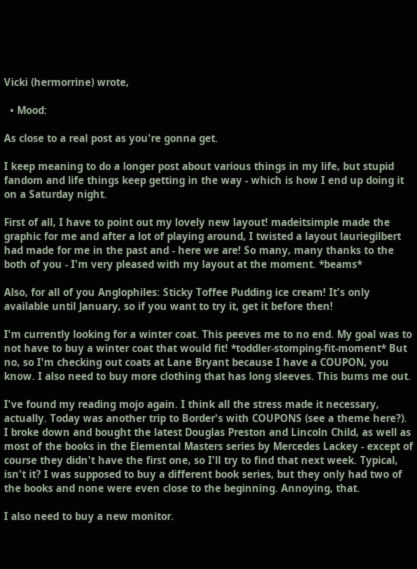Vicki (hermorrine) wrote,

  • Mood:

As close to a real post as you're gonna get.

I keep meaning to do a longer post about various things in my life, but stupid fandom and life things keep getting in the way - which is how I end up doing it on a Saturday night.

First of all, I have to point out my lovely new layout! madeitsimple made the graphic for me and after a lot of playing around, I twisted a layout lauriegilbert had made for me in the past and - here we are! So many, many thanks to the both of you - I'm very pleased with my layout at the moment. *beams*

Also, for all of you Anglophiles: Sticky Toffee Pudding ice cream! It's only available until January, so if you want to try it, get it before then!

I'm currently looking for a winter coat. This peeves me to no end. My goal was to not have to buy a winter coat that would fit! *toddler-stomping-fit-moment* But no, so I'm checking out coats at Lane Bryant because I have a COUPON, you know. I also need to buy more clothing that has long sleeves. This bums me out.

I've found my reading mojo again. I think all the stress made it necessary, actually. Today was another trip to Border's with COUPONS (see a theme here?). I broke down and bought the latest Douglas Preston and Lincoln Child, as well as most of the books in the Elemental Masters series by Mercedes Lackey - except of course they didn't have the first one, so I'll try to find that next week. Typical, isn't it? I was supposed to buy a different book series, but they only had two of the books and none were even close to the beginning. Annoying, that.

I also need to buy a new monitor.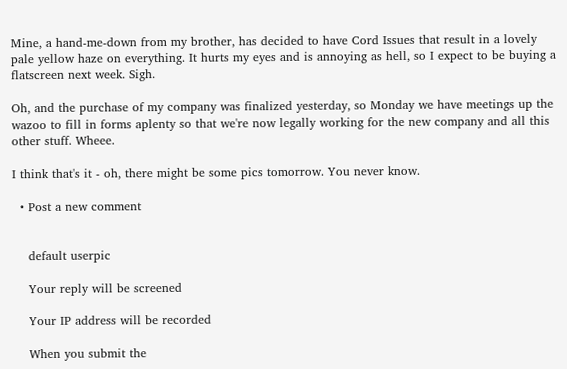Mine, a hand-me-down from my brother, has decided to have Cord Issues that result in a lovely pale yellow haze on everything. It hurts my eyes and is annoying as hell, so I expect to be buying a flatscreen next week. Sigh.

Oh, and the purchase of my company was finalized yesterday, so Monday we have meetings up the wazoo to fill in forms aplenty so that we're now legally working for the new company and all this other stuff. Wheee.

I think that's it - oh, there might be some pics tomorrow. You never know.

  • Post a new comment


    default userpic

    Your reply will be screened

    Your IP address will be recorded

    When you submit the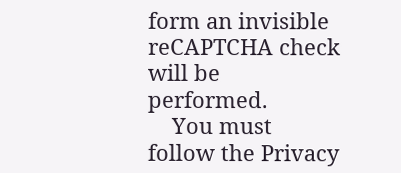form an invisible reCAPTCHA check will be performed.
    You must follow the Privacy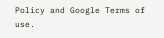Policy and Google Terms of use.